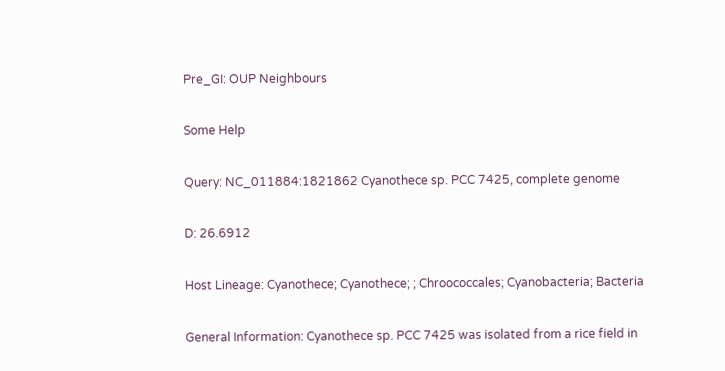Pre_GI: OUP Neighbours

Some Help

Query: NC_011884:1821862 Cyanothece sp. PCC 7425, complete genome

D: 26.6912

Host Lineage: Cyanothece; Cyanothece; ; Chroococcales; Cyanobacteria; Bacteria

General Information: Cyanothece sp. PCC 7425 was isolated from a rice field in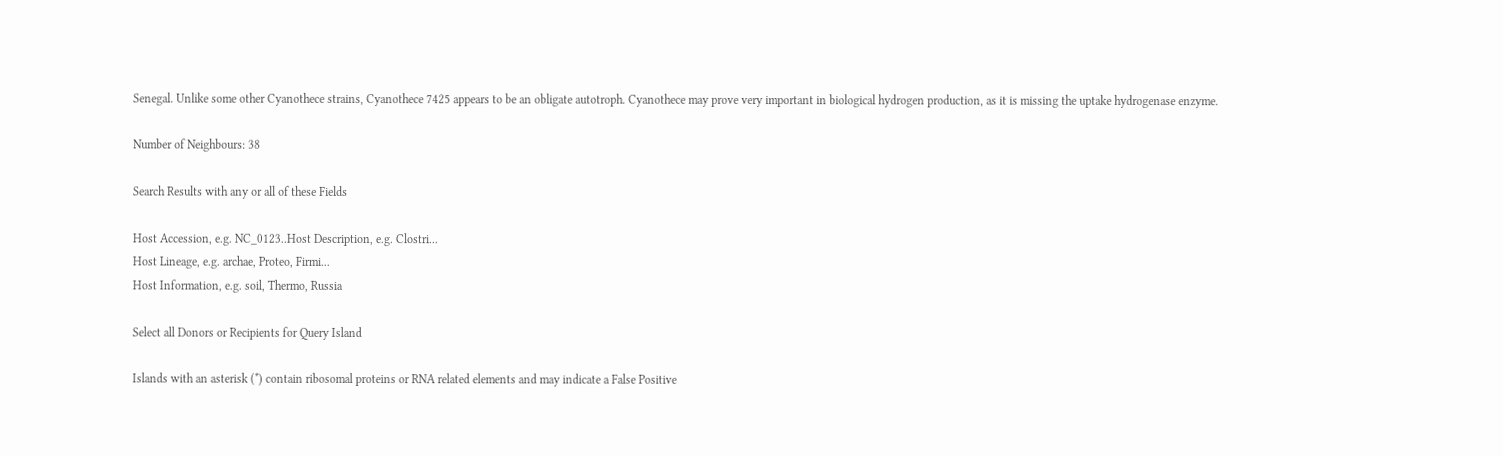Senegal. Unlike some other Cyanothece strains, Cyanothece 7425 appears to be an obligate autotroph. Cyanothece may prove very important in biological hydrogen production, as it is missing the uptake hydrogenase enzyme.

Number of Neighbours: 38

Search Results with any or all of these Fields

Host Accession, e.g. NC_0123..Host Description, e.g. Clostri...
Host Lineage, e.g. archae, Proteo, Firmi...
Host Information, e.g. soil, Thermo, Russia

Select all Donors or Recipients for Query Island

Islands with an asterisk (*) contain ribosomal proteins or RNA related elements and may indicate a False Positive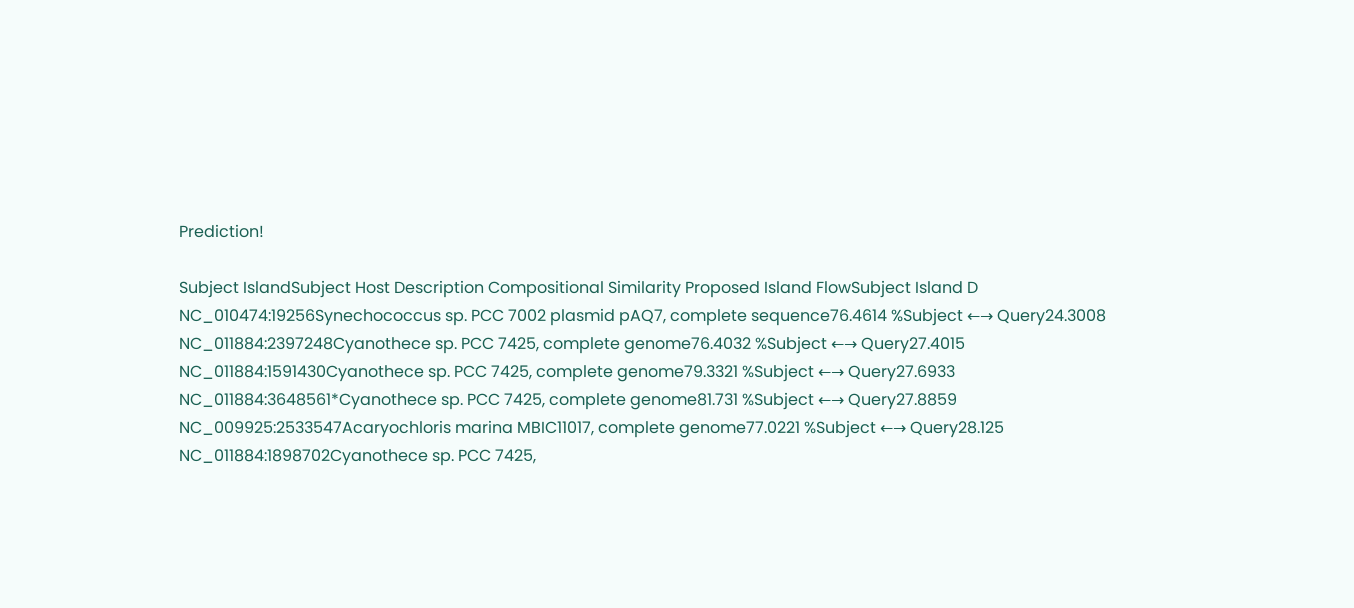Prediction!

Subject IslandSubject Host Description Compositional Similarity Proposed Island FlowSubject Island D
NC_010474:19256Synechococcus sp. PCC 7002 plasmid pAQ7, complete sequence76.4614 %Subject ←→ Query24.3008
NC_011884:2397248Cyanothece sp. PCC 7425, complete genome76.4032 %Subject ←→ Query27.4015
NC_011884:1591430Cyanothece sp. PCC 7425, complete genome79.3321 %Subject ←→ Query27.6933
NC_011884:3648561*Cyanothece sp. PCC 7425, complete genome81.731 %Subject ←→ Query27.8859
NC_009925:2533547Acaryochloris marina MBIC11017, complete genome77.0221 %Subject ←→ Query28.125
NC_011884:1898702Cyanothece sp. PCC 7425,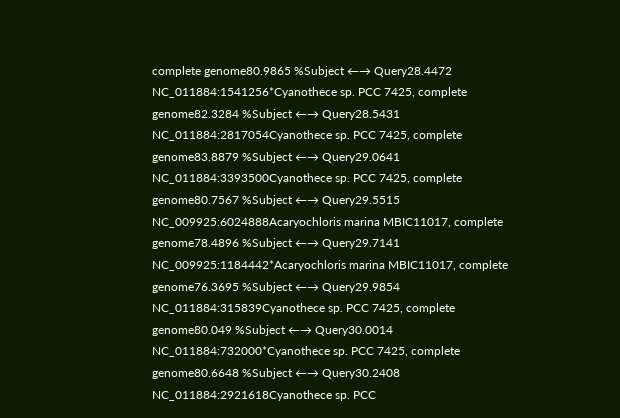complete genome80.9865 %Subject ←→ Query28.4472
NC_011884:1541256*Cyanothece sp. PCC 7425, complete genome82.3284 %Subject ←→ Query28.5431
NC_011884:2817054Cyanothece sp. PCC 7425, complete genome83.8879 %Subject ←→ Query29.0641
NC_011884:3393500Cyanothece sp. PCC 7425, complete genome80.7567 %Subject ←→ Query29.5515
NC_009925:6024888Acaryochloris marina MBIC11017, complete genome78.4896 %Subject ←→ Query29.7141
NC_009925:1184442*Acaryochloris marina MBIC11017, complete genome76.3695 %Subject ←→ Query29.9854
NC_011884:315839Cyanothece sp. PCC 7425, complete genome80.049 %Subject ←→ Query30.0014
NC_011884:732000*Cyanothece sp. PCC 7425, complete genome80.6648 %Subject ←→ Query30.2408
NC_011884:2921618Cyanothece sp. PCC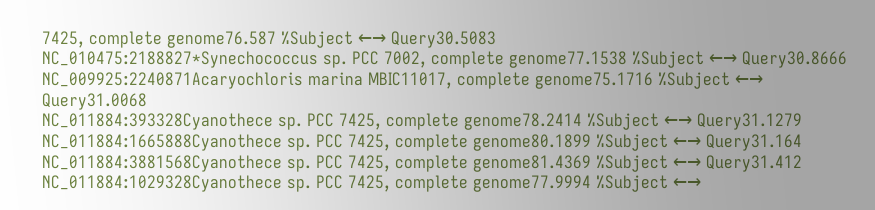7425, complete genome76.587 %Subject ←→ Query30.5083
NC_010475:2188827*Synechococcus sp. PCC 7002, complete genome77.1538 %Subject ←→ Query30.8666
NC_009925:2240871Acaryochloris marina MBIC11017, complete genome75.1716 %Subject ←→ Query31.0068
NC_011884:393328Cyanothece sp. PCC 7425, complete genome78.2414 %Subject ←→ Query31.1279
NC_011884:1665888Cyanothece sp. PCC 7425, complete genome80.1899 %Subject ←→ Query31.164
NC_011884:3881568Cyanothece sp. PCC 7425, complete genome81.4369 %Subject ←→ Query31.412
NC_011884:1029328Cyanothece sp. PCC 7425, complete genome77.9994 %Subject ←→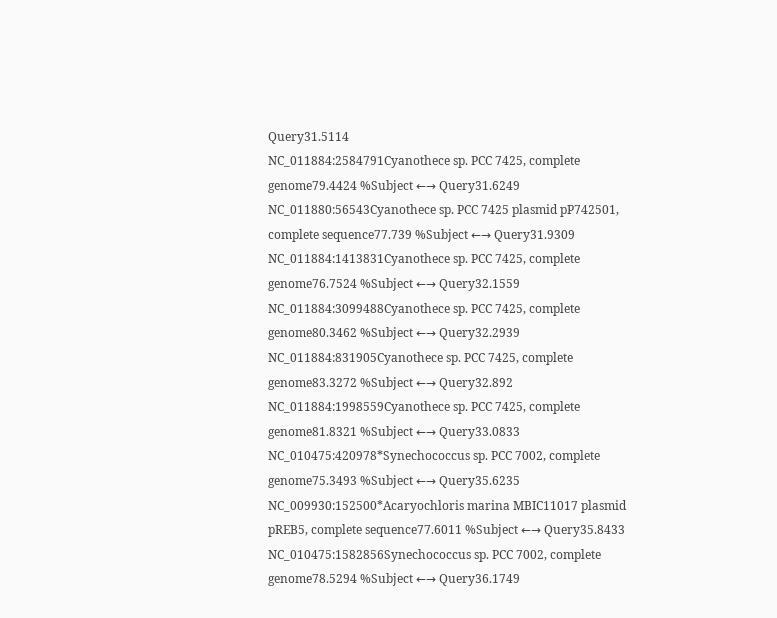Query31.5114
NC_011884:2584791Cyanothece sp. PCC 7425, complete genome79.4424 %Subject ←→ Query31.6249
NC_011880:56543Cyanothece sp. PCC 7425 plasmid pP742501, complete sequence77.739 %Subject ←→ Query31.9309
NC_011884:1413831Cyanothece sp. PCC 7425, complete genome76.7524 %Subject ←→ Query32.1559
NC_011884:3099488Cyanothece sp. PCC 7425, complete genome80.3462 %Subject ←→ Query32.2939
NC_011884:831905Cyanothece sp. PCC 7425, complete genome83.3272 %Subject ←→ Query32.892
NC_011884:1998559Cyanothece sp. PCC 7425, complete genome81.8321 %Subject ←→ Query33.0833
NC_010475:420978*Synechococcus sp. PCC 7002, complete genome75.3493 %Subject ←→ Query35.6235
NC_009930:152500*Acaryochloris marina MBIC11017 plasmid pREB5, complete sequence77.6011 %Subject ←→ Query35.8433
NC_010475:1582856Synechococcus sp. PCC 7002, complete genome78.5294 %Subject ←→ Query36.1749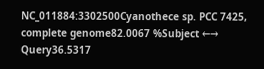NC_011884:3302500Cyanothece sp. PCC 7425, complete genome82.0067 %Subject ←→ Query36.5317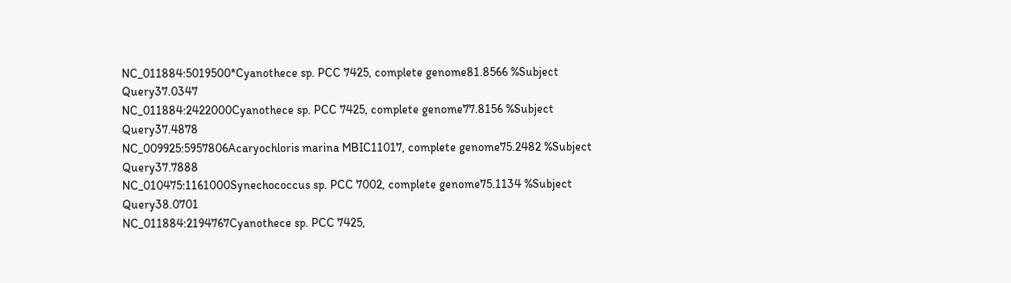NC_011884:5019500*Cyanothece sp. PCC 7425, complete genome81.8566 %Subject Query37.0347
NC_011884:2422000Cyanothece sp. PCC 7425, complete genome77.8156 %Subject Query37.4878
NC_009925:5957806Acaryochloris marina MBIC11017, complete genome75.2482 %Subject Query37.7888
NC_010475:1161000Synechococcus sp. PCC 7002, complete genome75.1134 %Subject Query38.0701
NC_011884:2194767Cyanothece sp. PCC 7425,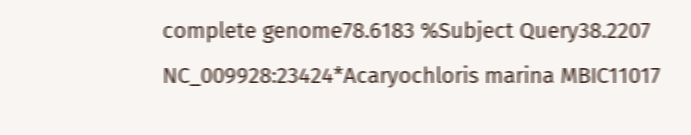complete genome78.6183 %Subject Query38.2207
NC_009928:23424*Acaryochloris marina MBIC11017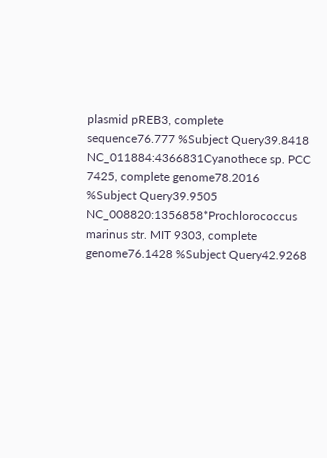plasmid pREB3, complete sequence76.777 %Subject Query39.8418
NC_011884:4366831Cyanothece sp. PCC 7425, complete genome78.2016 %Subject Query39.9505
NC_008820:1356858*Prochlorococcus marinus str. MIT 9303, complete genome76.1428 %Subject Query42.9268